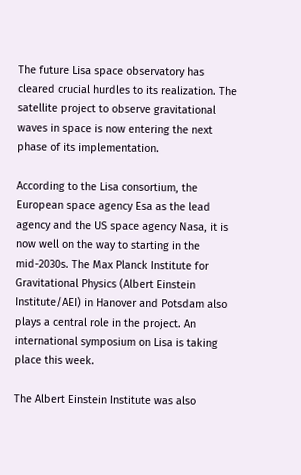The future Lisa space observatory has cleared crucial hurdles to its realization. The satellite project to observe gravitational waves in space is now entering the next phase of its implementation.

According to the Lisa consortium, the European space agency Esa as the lead agency and the US space agency Nasa, it is now well on the way to starting in the mid-2030s. The Max Planck Institute for Gravitational Physics (Albert Einstein Institute/AEI) in Hanover and Potsdam also plays a central role in the project. An international symposium on Lisa is taking place this week.

The Albert Einstein Institute was also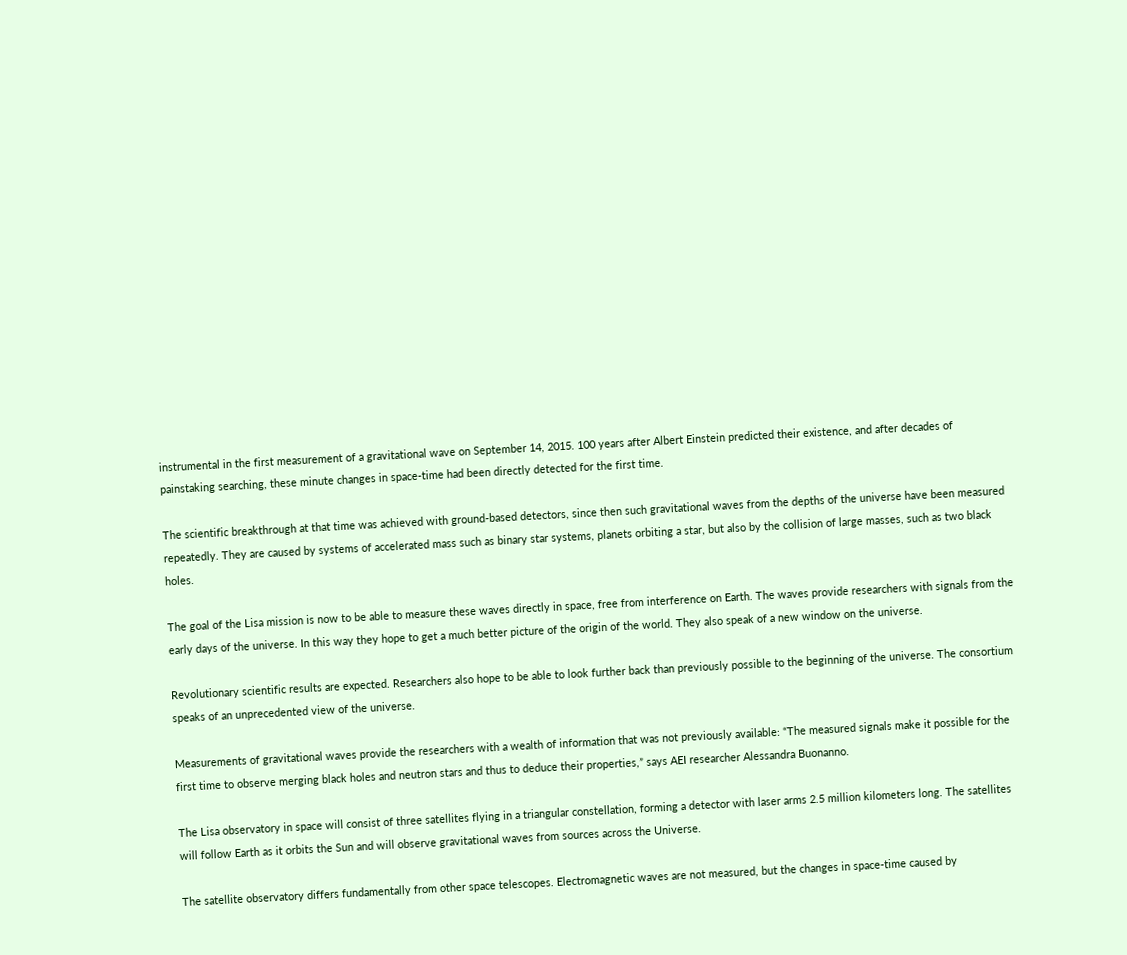instrumental in the first measurement of a gravitational wave on September 14, 2015. 100 years after Albert Einstein predicted their existence, and after decades of painstaking searching, these minute changes in space-time had been directly detected for the first time.

The scientific breakthrough at that time was achieved with ground-based detectors, since then such gravitational waves from the depths of the universe have been measured repeatedly. They are caused by systems of accelerated mass such as binary star systems, planets orbiting a star, but also by the collision of large masses, such as two black holes.

The goal of the Lisa mission is now to be able to measure these waves directly in space, free from interference on Earth. The waves provide researchers with signals from the early days of the universe. In this way they hope to get a much better picture of the origin of the world. They also speak of a new window on the universe.

Revolutionary scientific results are expected. Researchers also hope to be able to look further back than previously possible to the beginning of the universe. The consortium speaks of an unprecedented view of the universe.

Measurements of gravitational waves provide the researchers with a wealth of information that was not previously available: “The measured signals make it possible for the first time to observe merging black holes and neutron stars and thus to deduce their properties,” says AEI researcher Alessandra Buonanno.

The Lisa observatory in space will consist of three satellites flying in a triangular constellation, forming a detector with laser arms 2.5 million kilometers long. The satellites will follow Earth as it orbits the Sun and will observe gravitational waves from sources across the Universe.

The satellite observatory differs fundamentally from other space telescopes. Electromagnetic waves are not measured, but the changes in space-time caused by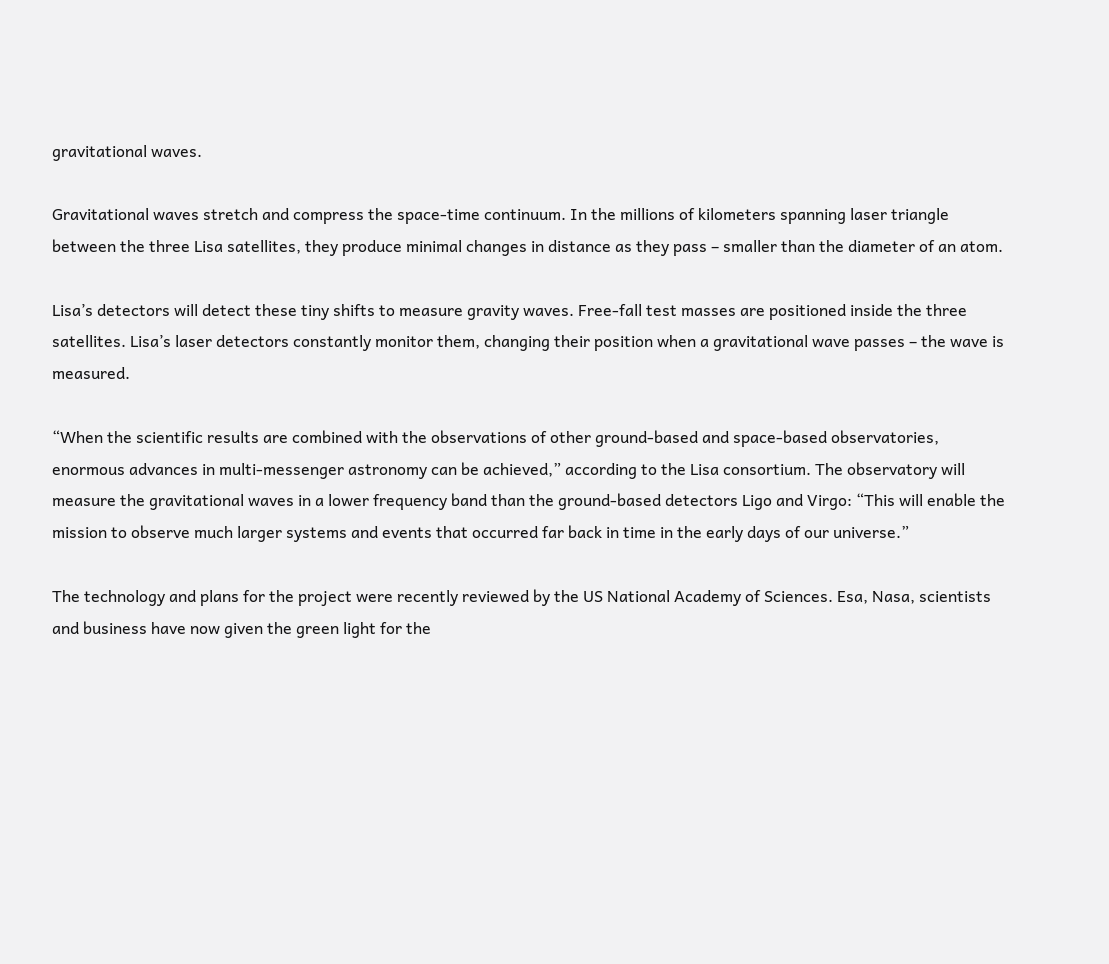gravitational waves.

Gravitational waves stretch and compress the space-time continuum. In the millions of kilometers spanning laser triangle between the three Lisa satellites, they produce minimal changes in distance as they pass – smaller than the diameter of an atom.

Lisa’s detectors will detect these tiny shifts to measure gravity waves. Free-fall test masses are positioned inside the three satellites. Lisa’s laser detectors constantly monitor them, changing their position when a gravitational wave passes – the wave is measured.

“When the scientific results are combined with the observations of other ground-based and space-based observatories, enormous advances in multi-messenger astronomy can be achieved,” according to the Lisa consortium. The observatory will measure the gravitational waves in a lower frequency band than the ground-based detectors Ligo and Virgo: “This will enable the mission to observe much larger systems and events that occurred far back in time in the early days of our universe.”

The technology and plans for the project were recently reviewed by the US National Academy of Sciences. Esa, Nasa, scientists and business have now given the green light for the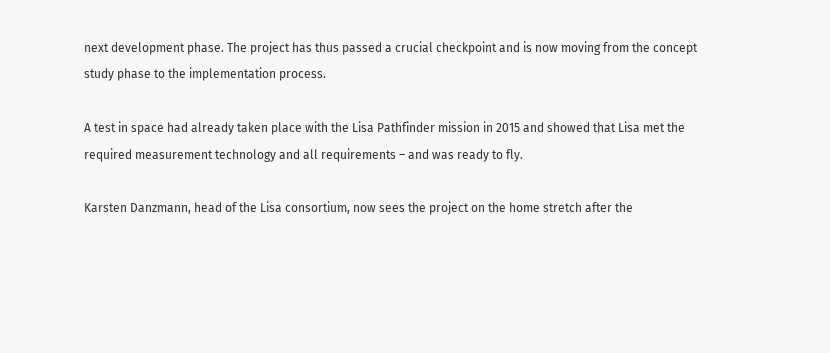next development phase. The project has thus passed a crucial checkpoint and is now moving from the concept study phase to the implementation process.

A test in space had already taken place with the Lisa Pathfinder mission in 2015 and showed that Lisa met the required measurement technology and all requirements – and was ready to fly.

Karsten Danzmann, head of the Lisa consortium, now sees the project on the home stretch after the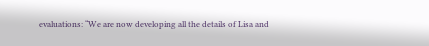evaluations: “We are now developing all the details of Lisa and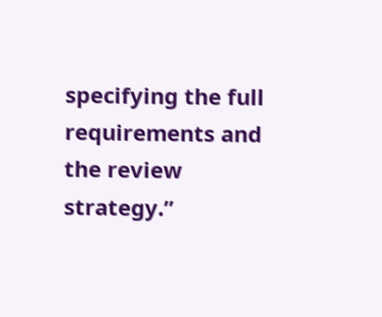specifying the full requirements and the review strategy.”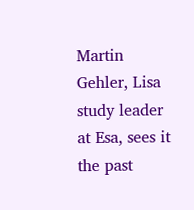Martin Gehler, Lisa study leader at Esa, sees it the past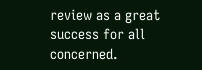review as a great success for all concerned.